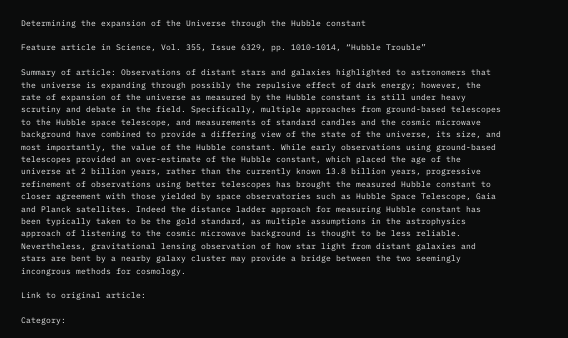Determining the expansion of the Universe through the Hubble constant

Feature article in Science, Vol. 355, Issue 6329, pp. 1010-1014, “Hubble Trouble”

Summary of article: Observations of distant stars and galaxies highlighted to astronomers that the universe is expanding through possibly the repulsive effect of dark energy; however, the rate of expansion of the universe as measured by the Hubble constant is still under heavy scrutiny and debate in the field. Specifically, multiple approaches from ground-based telescopes to the Hubble space telescope, and measurements of standard candles and the cosmic microwave background have combined to provide a differing view of the state of the universe, its size, and most importantly, the value of the Hubble constant. While early observations using ground-based telescopes provided an over-estimate of the Hubble constant, which placed the age of the universe at 2 billion years, rather than the currently known 13.8 billion years, progressive refinement of observations using better telescopes has brought the measured Hubble constant to closer agreement with those yielded by space observatories such as Hubble Space Telescope, Gaia and Planck satellites. Indeed the distance ladder approach for measuring Hubble constant has been typically taken to be the gold standard, as multiple assumptions in the astrophysics approach of listening to the cosmic microwave background is thought to be less reliable. Nevertheless, gravitational lensing observation of how star light from distant galaxies and stars are bent by a nearby galaxy cluster may provide a bridge between the two seemingly incongrous methods for cosmology.

Link to original article:

Category: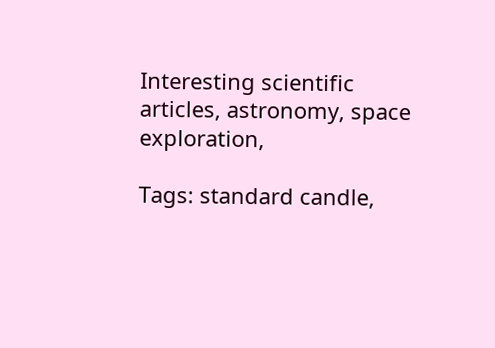Interesting scientific articles, astronomy, space exploration,

Tags: standard candle,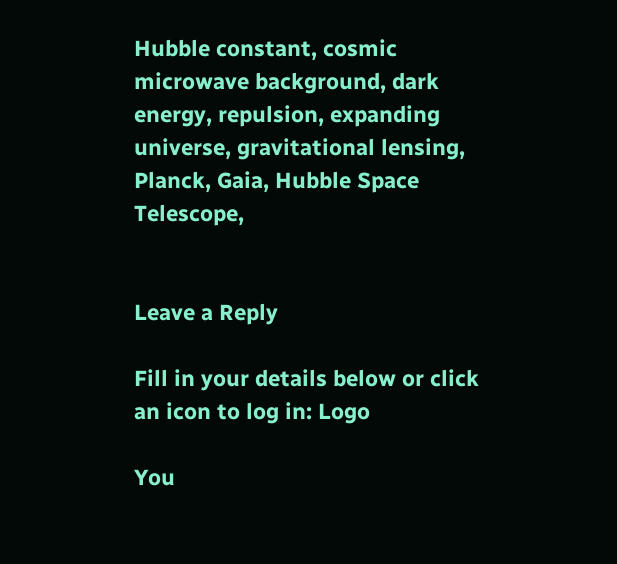Hubble constant, cosmic microwave background, dark energy, repulsion, expanding universe, gravitational lensing, Planck, Gaia, Hubble Space Telescope,


Leave a Reply

Fill in your details below or click an icon to log in: Logo

You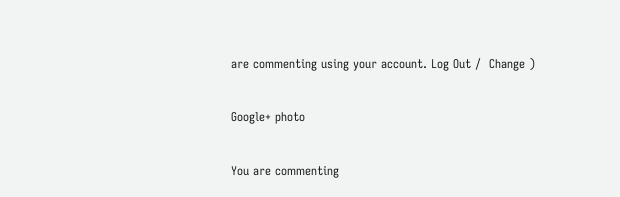are commenting using your account. Log Out /  Change )

Google+ photo

You are commenting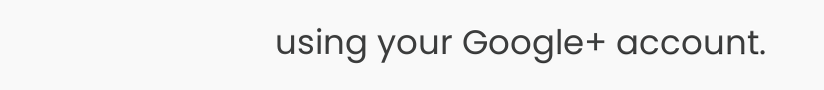using your Google+ account.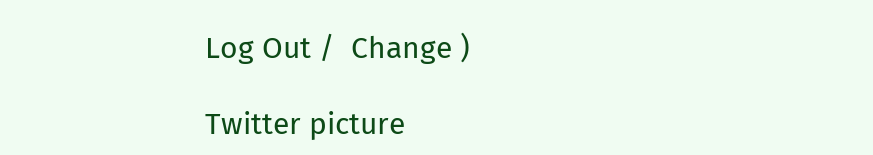Log Out /  Change )

Twitter picture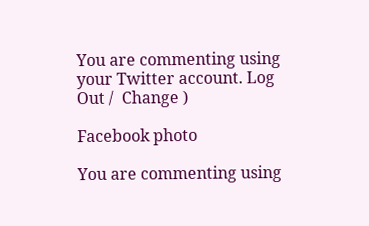You are commenting using your Twitter account. Log Out /  Change )

Facebook photo

You are commenting using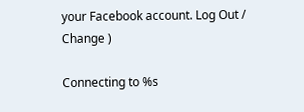your Facebook account. Log Out /  Change )

Connecting to %s